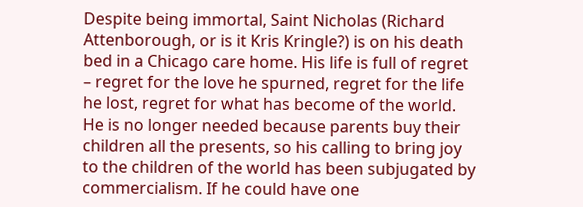Despite being immortal, Saint Nicholas (Richard Attenborough, or is it Kris Kringle?) is on his death bed in a Chicago care home. His life is full of regret – regret for the love he spurned, regret for the life he lost, regret for what has become of the world. He is no longer needed because parents buy their children all the presents, so his calling to bring joy to the children of the world has been subjugated by commercialism. If he could have one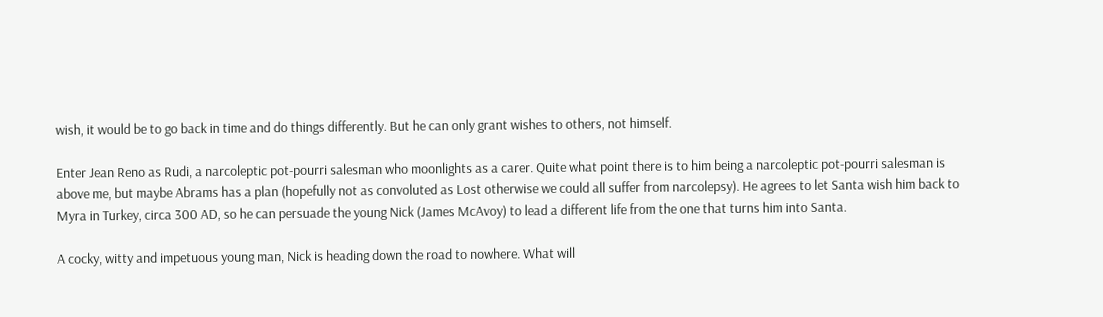wish, it would be to go back in time and do things differently. But he can only grant wishes to others, not himself.

Enter Jean Reno as Rudi, a narcoleptic pot-pourri salesman who moonlights as a carer. Quite what point there is to him being a narcoleptic pot-pourri salesman is above me, but maybe Abrams has a plan (hopefully not as convoluted as Lost otherwise we could all suffer from narcolepsy). He agrees to let Santa wish him back to Myra in Turkey, circa 300 AD, so he can persuade the young Nick (James McAvoy) to lead a different life from the one that turns him into Santa.

A cocky, witty and impetuous young man, Nick is heading down the road to nowhere. What will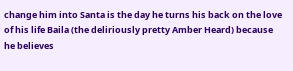change him into Santa is the day he turns his back on the love of his life Baila (the deliriously pretty Amber Heard) because he believes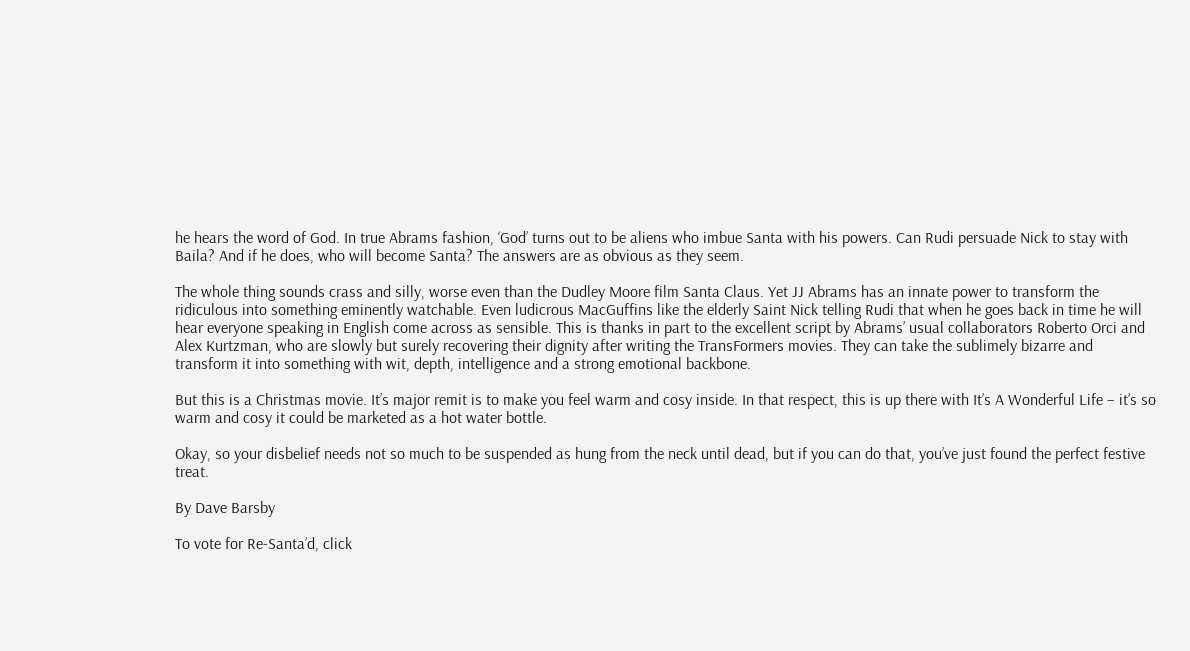he hears the word of God. In true Abrams fashion, ‘God’ turns out to be aliens who imbue Santa with his powers. Can Rudi persuade Nick to stay with Baila? And if he does, who will become Santa? The answers are as obvious as they seem.

The whole thing sounds crass and silly, worse even than the Dudley Moore film Santa Claus. Yet JJ Abrams has an innate power to transform the ridiculous into something eminently watchable. Even ludicrous MacGuffins like the elderly Saint Nick telling Rudi that when he goes back in time he will hear everyone speaking in English come across as sensible. This is thanks in part to the excellent script by Abrams’ usual collaborators Roberto Orci and Alex Kurtzman, who are slowly but surely recovering their dignity after writing the TransFormers movies. They can take the sublimely bizarre and transform it into something with wit, depth, intelligence and a strong emotional backbone.

But this is a Christmas movie. It’s major remit is to make you feel warm and cosy inside. In that respect, this is up there with It’s A Wonderful Life – it’s so warm and cosy it could be marketed as a hot water bottle.

Okay, so your disbelief needs not so much to be suspended as hung from the neck until dead, but if you can do that, you’ve just found the perfect festive treat.

By Dave Barsby

To vote for Re-Santa’d, click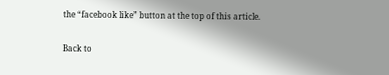the “facebook like” button at the top of this article.

Back to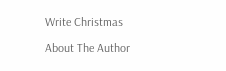Write Christmas

About The Author